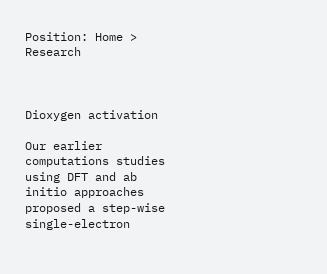Position: Home > Research



Dioxygen activation

Our earlier computations studies using DFT and ab initio approaches proposed a step-wise single-electron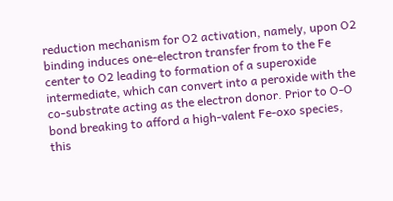reduction mechanism for O2 activation, namely, upon O2 binding induces one-electron transfer from to the Fe center to O2 leading to formation of a superoxide intermediate, which can convert into a peroxide with the co-substrate acting as the electron donor. Prior to O-O bond breaking to afford a high-valent Fe-oxo species, this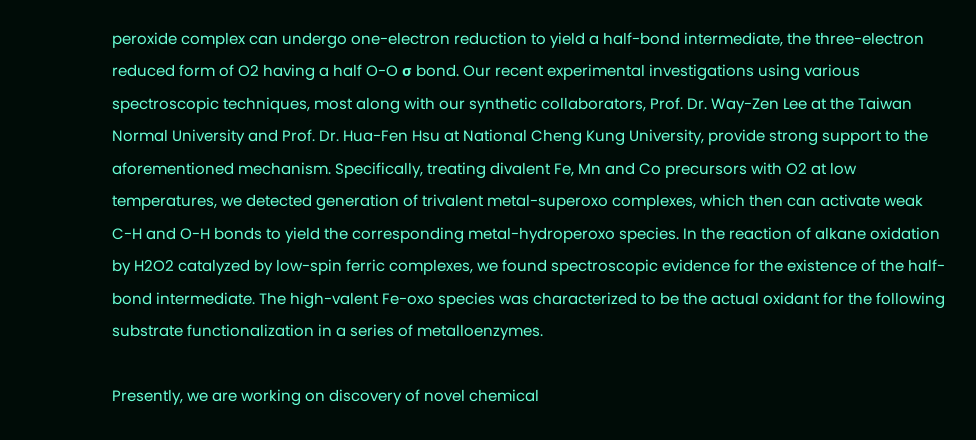peroxide complex can undergo one-electron reduction to yield a half-bond intermediate, the three-electron reduced form of O2 having a half O-O σ bond. Our recent experimental investigations using various spectroscopic techniques, most along with our synthetic collaborators, Prof. Dr. Way-Zen Lee at the Taiwan Normal University and Prof. Dr. Hua-Fen Hsu at National Cheng Kung University, provide strong support to the aforementioned mechanism. Specifically, treating divalent Fe, Mn and Co precursors with O2 at low temperatures, we detected generation of trivalent metal-superoxo complexes, which then can activate weak C-H and O-H bonds to yield the corresponding metal-hydroperoxo species. In the reaction of alkane oxidation by H2O2 catalyzed by low-spin ferric complexes, we found spectroscopic evidence for the existence of the half-bond intermediate. The high-valent Fe-oxo species was characterized to be the actual oxidant for the following substrate functionalization in a series of metalloenzymes.

Presently, we are working on discovery of novel chemical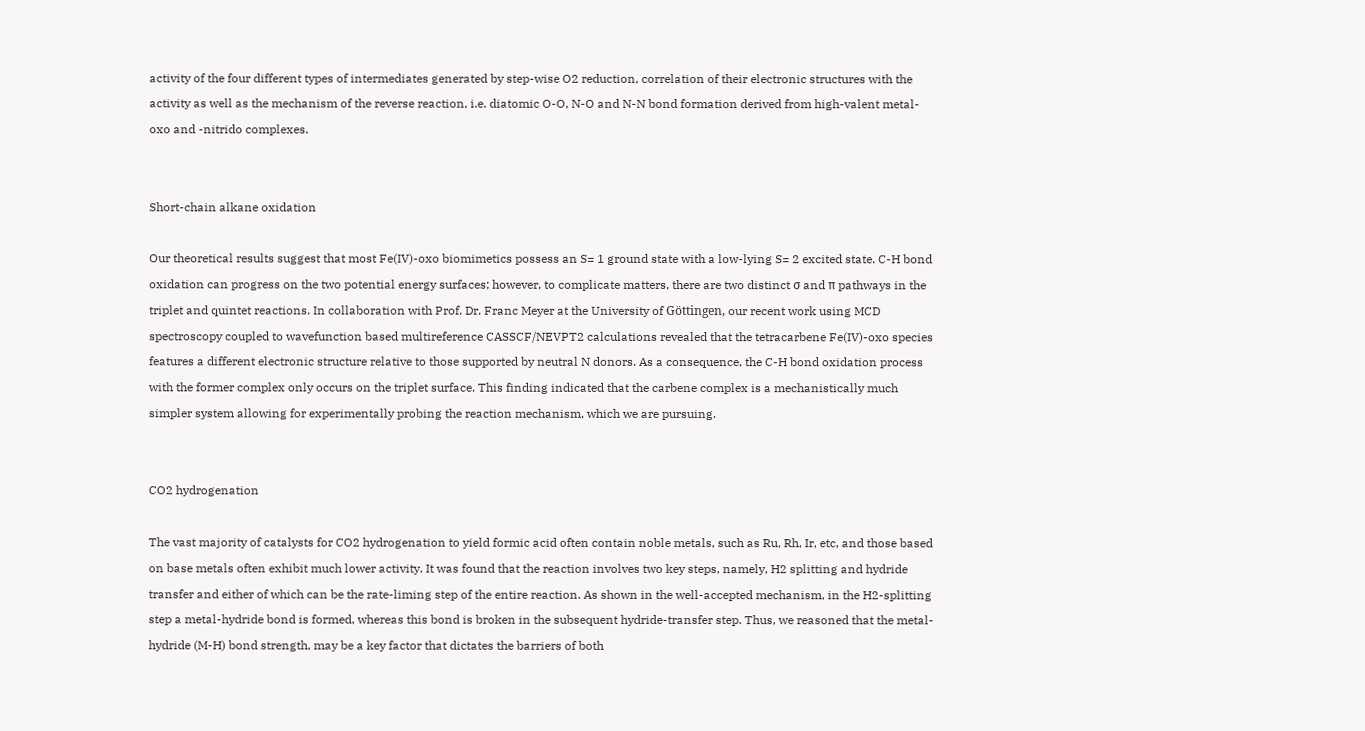activity of the four different types of intermediates generated by step-wise O2 reduction, correlation of their electronic structures with the activity as well as the mechanism of the reverse reaction, i.e. diatomic O-O, N-O and N-N bond formation derived from high-valent metal-oxo and -nitrido complexes.


Short-chain alkane oxidation

Our theoretical results suggest that most Fe(IV)-oxo biomimetics possess an S= 1 ground state with a low-lying S= 2 excited state. C-H bond oxidation can progress on the two potential energy surfaces; however, to complicate matters, there are two distinct σ and π pathways in the triplet and quintet reactions. In collaboration with Prof. Dr. Franc Meyer at the University of Göttingen, our recent work using MCD spectroscopy coupled to wavefunction based multireference CASSCF/NEVPT2 calculations revealed that the tetracarbene Fe(IV)-oxo species features a different electronic structure relative to those supported by neutral N donors. As a consequence, the C-H bond oxidation process with the former complex only occurs on the triplet surface. This finding indicated that the carbene complex is a mechanistically much simpler system allowing for experimentally probing the reaction mechanism, which we are pursuing.


CO2 hydrogenation

The vast majority of catalysts for CO2 hydrogenation to yield formic acid often contain noble metals, such as Ru, Rh, Ir, etc, and those based on base metals often exhibit much lower activity. It was found that the reaction involves two key steps, namely, H2 splitting and hydride transfer and either of which can be the rate-liming step of the entire reaction. As shown in the well-accepted mechanism, in the H2-splitting step a metal-hydride bond is formed, whereas this bond is broken in the subsequent hydride-transfer step. Thus, we reasoned that the metal-hydride (M-H) bond strength, may be a key factor that dictates the barriers of both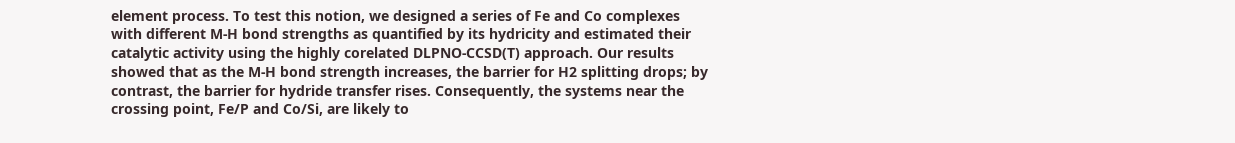element process. To test this notion, we designed a series of Fe and Co complexes with different M-H bond strengths as quantified by its hydricity and estimated their catalytic activity using the highly corelated DLPNO-CCSD(T) approach. Our results showed that as the M-H bond strength increases, the barrier for H2 splitting drops; by contrast, the barrier for hydride transfer rises. Consequently, the systems near the crossing point, Fe/P and Co/Si, are likely to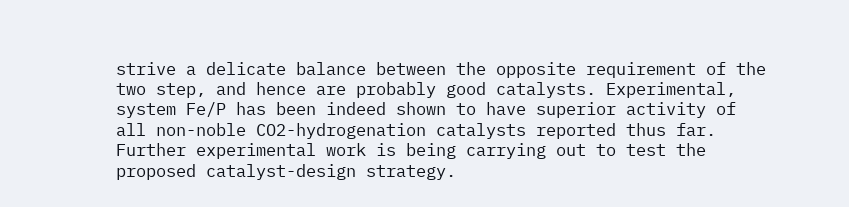strive a delicate balance between the opposite requirement of the two step, and hence are probably good catalysts. Experimental, system Fe/P has been indeed shown to have superior activity of all non-noble CO2-hydrogenation catalysts reported thus far. Further experimental work is being carrying out to test the proposed catalyst-design strategy.